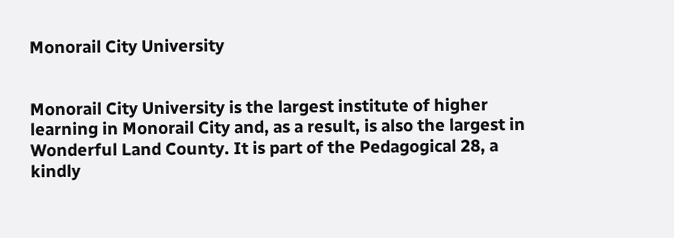Monorail City University


Monorail City University is the largest institute of higher learning in Monorail City and, as a result, is also the largest in Wonderful Land County. It is part of the Pedagogical 28, a kindly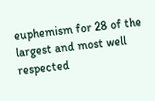euphemism for 28 of the largest and most well respected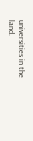universities in the land.